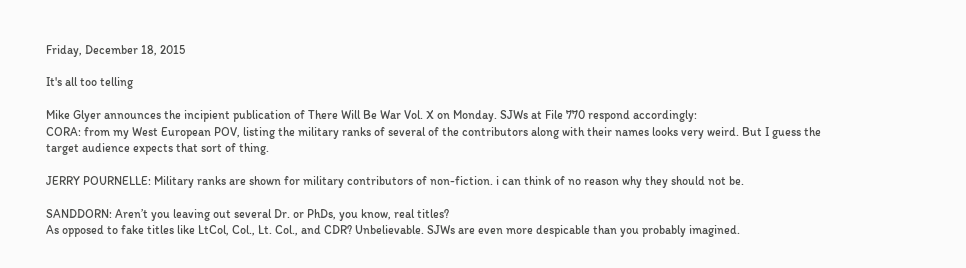Friday, December 18, 2015

It's all too telling

Mike Glyer announces the incipient publication of There Will Be War Vol. X on Monday. SJWs at File 770 respond accordingly:
CORA: from my West European POV, listing the military ranks of several of the contributors along with their names looks very weird. But I guess the target audience expects that sort of thing.

JERRY POURNELLE: Military ranks are shown for military contributors of non-fiction. i can think of no reason why they should not be.

SANDDORN: Aren’t you leaving out several Dr. or PhDs, you know, real titles?
As opposed to fake titles like LtCol, Col., Lt. Col., and CDR? Unbelievable. SJWs are even more despicable than you probably imagined.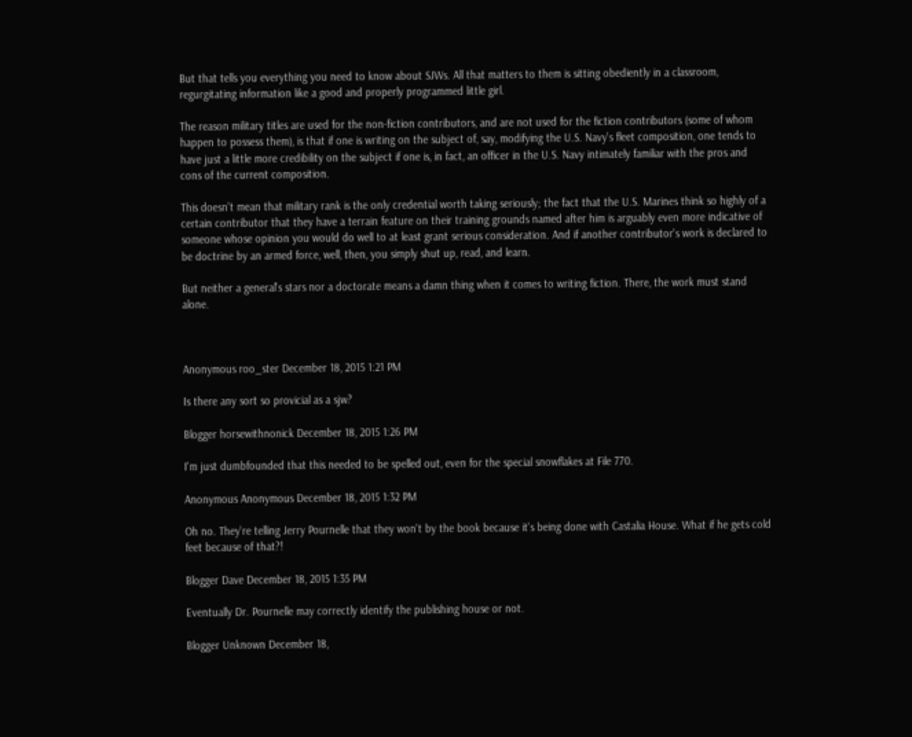But that tells you everything you need to know about SJWs. All that matters to them is sitting obediently in a classroom, regurgitating information like a good and properly programmed little girl.

The reason military titles are used for the non-fiction contributors, and are not used for the fiction contributors (some of whom happen to possess them), is that if one is writing on the subject of, say, modifying the U.S. Navy's fleet composition, one tends to have just a little more credibility on the subject if one is, in fact, an officer in the U.S. Navy intimately familiar with the pros and cons of the current composition.

This doesn't mean that military rank is the only credential worth taking seriously; the fact that the U.S. Marines think so highly of a certain contributor that they have a terrain feature on their training grounds named after him is arguably even more indicative of someone whose opinion you would do well to at least grant serious consideration. And if another contributor's work is declared to be doctrine by an armed force, well, then, you simply shut up, read, and learn.

But neither a general's stars nor a doctorate means a damn thing when it comes to writing fiction. There, the work must stand alone.



Anonymous roo_ster December 18, 2015 1:21 PM

Is there any sort so provicial as a sjw?

Blogger horsewithnonick December 18, 2015 1:26 PM

I'm just dumbfounded that this needed to be spelled out, even for the special snowflakes at File 770.

Anonymous Anonymous December 18, 2015 1:32 PM

Oh no. They're telling Jerry Pournelle that they won't by the book because it's being done with Castalia House. What if he gets cold feet because of that?!

Blogger Dave December 18, 2015 1:35 PM

Eventually Dr. Pournelle may correctly identify the publishing house or not.

Blogger Unknown December 18,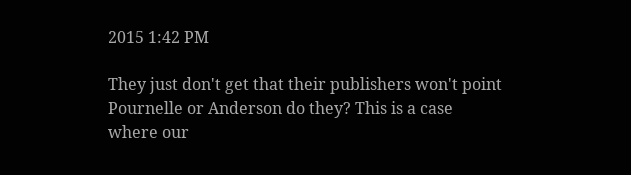2015 1:42 PM

They just don't get that their publishers won't point Pournelle or Anderson do they? This is a case where our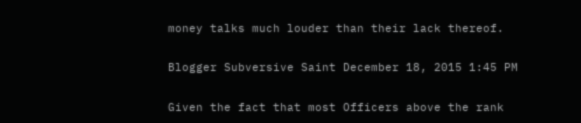money talks much louder than their lack thereof.

Blogger Subversive Saint December 18, 2015 1:45 PM

Given the fact that most Officers above the rank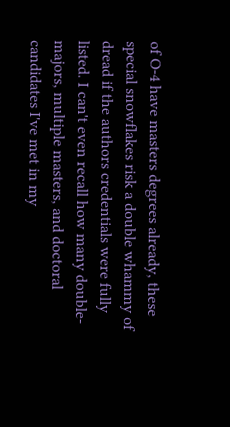of O-4 have masters degrees already, these special snowflakes risk a double whammy of dread if the authors credentials were fully listed. I can't even recall how many double-majors, multiple masters, and doctoral candidates I've met in my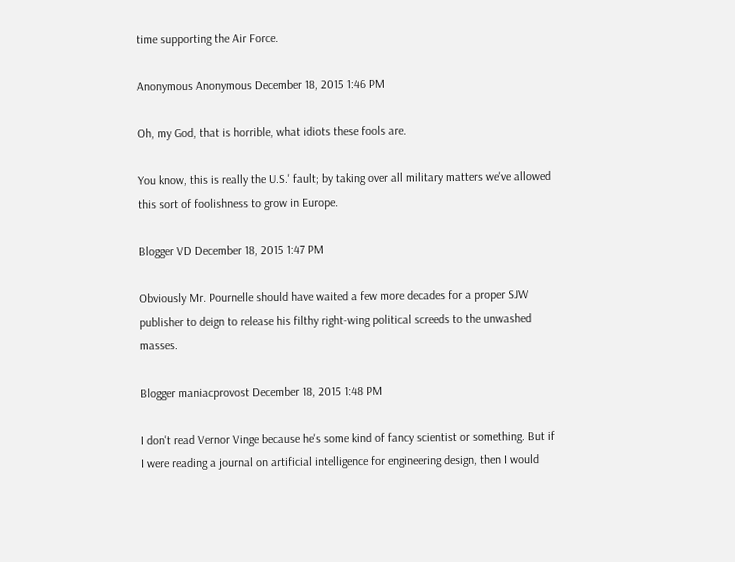time supporting the Air Force.

Anonymous Anonymous December 18, 2015 1:46 PM

Oh, my God, that is horrible, what idiots these fools are.

You know, this is really the U.S.' fault; by taking over all military matters we've allowed this sort of foolishness to grow in Europe.

Blogger VD December 18, 2015 1:47 PM

Obviously Mr. Pournelle should have waited a few more decades for a proper SJW publisher to deign to release his filthy right-wing political screeds to the unwashed masses.

Blogger maniacprovost December 18, 2015 1:48 PM

I don't read Vernor Vinge because he's some kind of fancy scientist or something. But if I were reading a journal on artificial intelligence for engineering design, then I would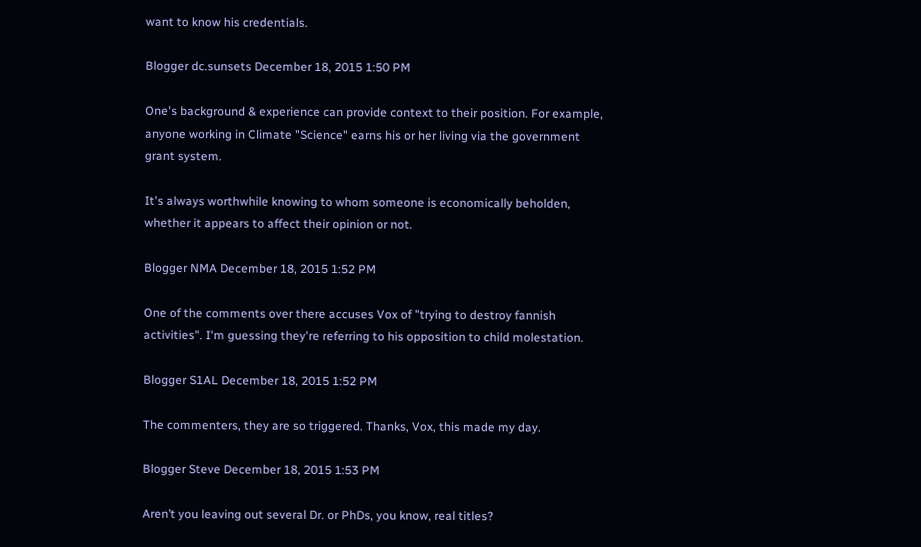want to know his credentials.

Blogger dc.sunsets December 18, 2015 1:50 PM

One's background & experience can provide context to their position. For example, anyone working in Climate "Science" earns his or her living via the government grant system.

It's always worthwhile knowing to whom someone is economically beholden, whether it appears to affect their opinion or not.

Blogger NMA December 18, 2015 1:52 PM

One of the comments over there accuses Vox of "trying to destroy fannish activities". I'm guessing they're referring to his opposition to child molestation.

Blogger S1AL December 18, 2015 1:52 PM

The commenters, they are so triggered. Thanks, Vox, this made my day.

Blogger Steve December 18, 2015 1:53 PM

Aren’t you leaving out several Dr. or PhDs, you know, real titles?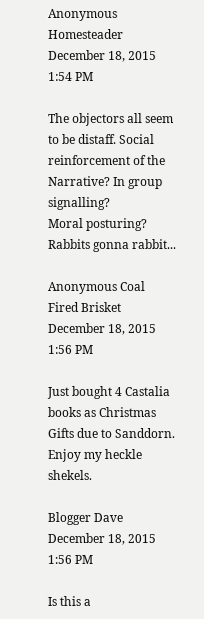Anonymous Homesteader December 18, 2015 1:54 PM

The objectors all seem to be distaff. Social reinforcement of the Narrative? In group signalling?
Moral posturing?
Rabbits gonna rabbit...

Anonymous Coal Fired Brisket December 18, 2015 1:56 PM

Just bought 4 Castalia books as Christmas Gifts due to Sanddorn. Enjoy my heckle shekels.

Blogger Dave December 18, 2015 1:56 PM

Is this a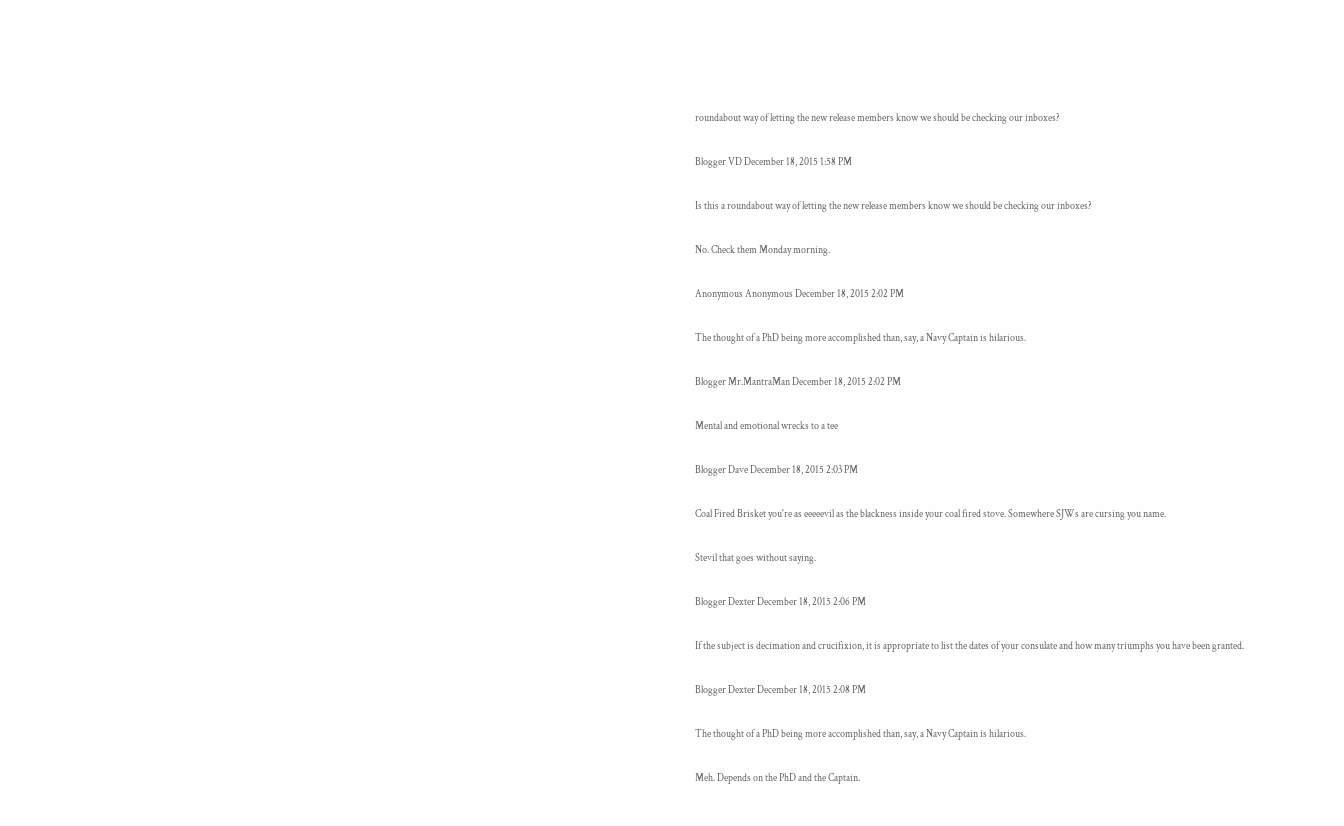roundabout way of letting the new release members know we should be checking our inboxes?

Blogger VD December 18, 2015 1:58 PM

Is this a roundabout way of letting the new release members know we should be checking our inboxes?

No. Check them Monday morning.

Anonymous Anonymous December 18, 2015 2:02 PM

The thought of a PhD being more accomplished than, say, a Navy Captain is hilarious.

Blogger Mr.MantraMan December 18, 2015 2:02 PM

Mental and emotional wrecks to a tee

Blogger Dave December 18, 2015 2:03 PM

Coal Fired Brisket you're as eeeeevil as the blackness inside your coal fired stove. Somewhere SJWs are cursing you name.

Stevil that goes without saying.

Blogger Dexter December 18, 2015 2:06 PM

If the subject is decimation and crucifixion, it is appropriate to list the dates of your consulate and how many triumphs you have been granted.

Blogger Dexter December 18, 2015 2:08 PM

The thought of a PhD being more accomplished than, say, a Navy Captain is hilarious.

Meh. Depends on the PhD and the Captain.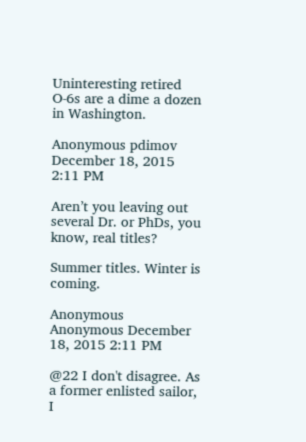Uninteresting retired O-6s are a dime a dozen in Washington.

Anonymous pdimov December 18, 2015 2:11 PM

Aren’t you leaving out several Dr. or PhDs, you know, real titles?

Summer titles. Winter is coming.

Anonymous Anonymous December 18, 2015 2:11 PM

@22 I don't disagree. As a former enlisted sailor, I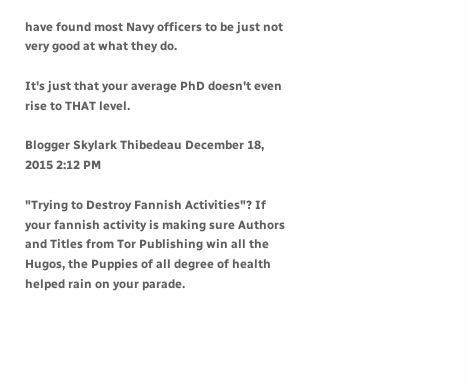have found most Navy officers to be just not very good at what they do.

It's just that your average PhD doesn't even rise to THAT level.

Blogger Skylark Thibedeau December 18, 2015 2:12 PM

"Trying to Destroy Fannish Activities"? If your fannish activity is making sure Authors and Titles from Tor Publishing win all the Hugos, the Puppies of all degree of health helped rain on your parade.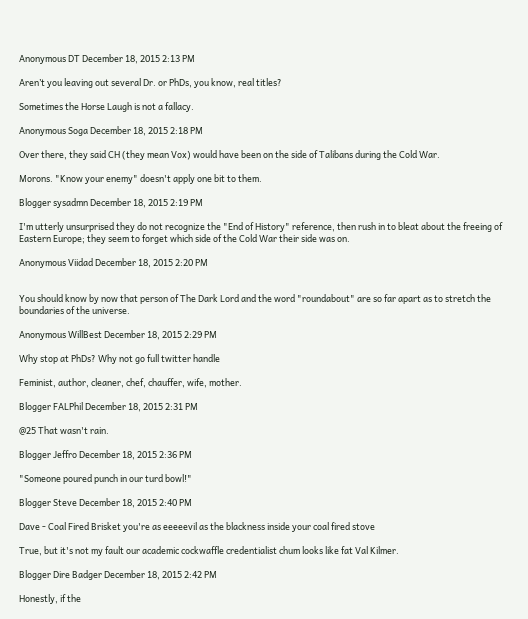Anonymous DT December 18, 2015 2:13 PM

Aren’t you leaving out several Dr. or PhDs, you know, real titles?

Sometimes the Horse Laugh is not a fallacy.

Anonymous Soga December 18, 2015 2:18 PM

Over there, they said CH (they mean Vox) would have been on the side of Talibans during the Cold War.

Morons. "Know your enemy" doesn't apply one bit to them.

Blogger sysadmn December 18, 2015 2:19 PM

I'm utterly unsurprised they do not recognize the "End of History" reference, then rush in to bleat about the freeing of Eastern Europe; they seem to forget which side of the Cold War their side was on.

Anonymous Viidad December 18, 2015 2:20 PM


You should know by now that person of The Dark Lord and the word "roundabout" are so far apart as to stretch the boundaries of the universe.

Anonymous WillBest December 18, 2015 2:29 PM

Why stop at PhDs? Why not go full twitter handle

Feminist, author, cleaner, chef, chauffer, wife, mother.

Blogger FALPhil December 18, 2015 2:31 PM

@25 That wasn't rain.

Blogger Jeffro December 18, 2015 2:36 PM

"Someone poured punch in our turd bowl!"

Blogger Steve December 18, 2015 2:40 PM

Dave - Coal Fired Brisket you're as eeeeevil as the blackness inside your coal fired stove

True, but it's not my fault our academic cockwaffle credentialist chum looks like fat Val Kilmer.

Blogger Dire Badger December 18, 2015 2:42 PM

Honestly, if the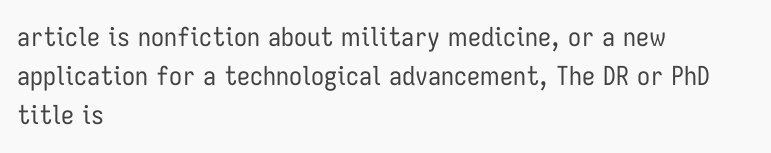article is nonfiction about military medicine, or a new application for a technological advancement, The DR or PhD title is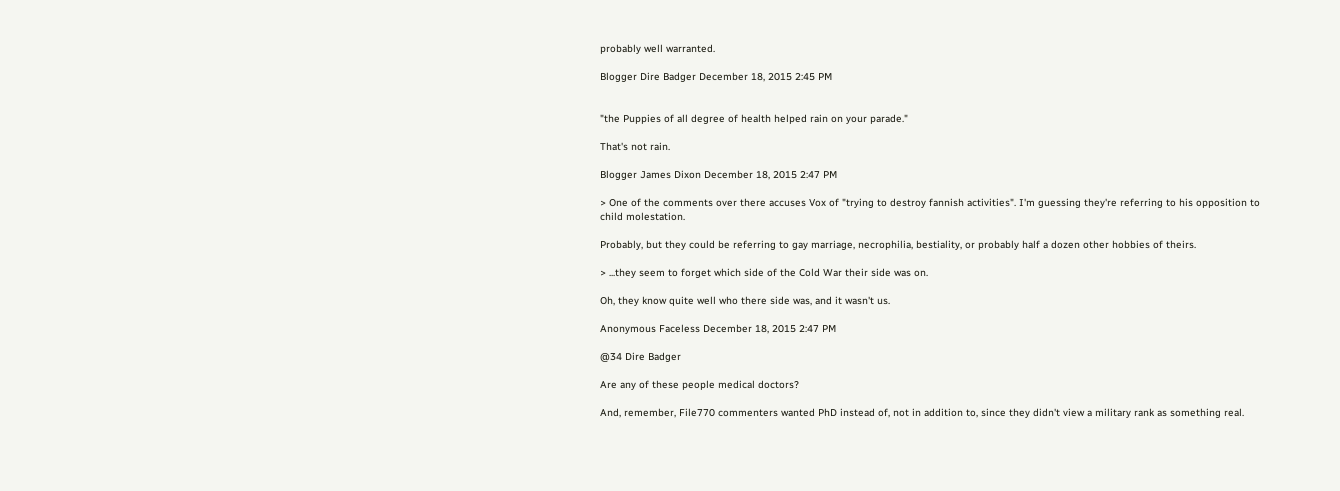probably well warranted.

Blogger Dire Badger December 18, 2015 2:45 PM


"the Puppies of all degree of health helped rain on your parade."

That's not rain.

Blogger James Dixon December 18, 2015 2:47 PM

> One of the comments over there accuses Vox of "trying to destroy fannish activities". I'm guessing they're referring to his opposition to child molestation.

Probably, but they could be referring to gay marriage, necrophilia, bestiality, or probably half a dozen other hobbies of theirs.

> ...they seem to forget which side of the Cold War their side was on.

Oh, they know quite well who there side was, and it wasn't us.

Anonymous Faceless December 18, 2015 2:47 PM

@34 Dire Badger

Are any of these people medical doctors?

And, remember, File770 commenters wanted PhD instead of, not in addition to, since they didn't view a military rank as something real.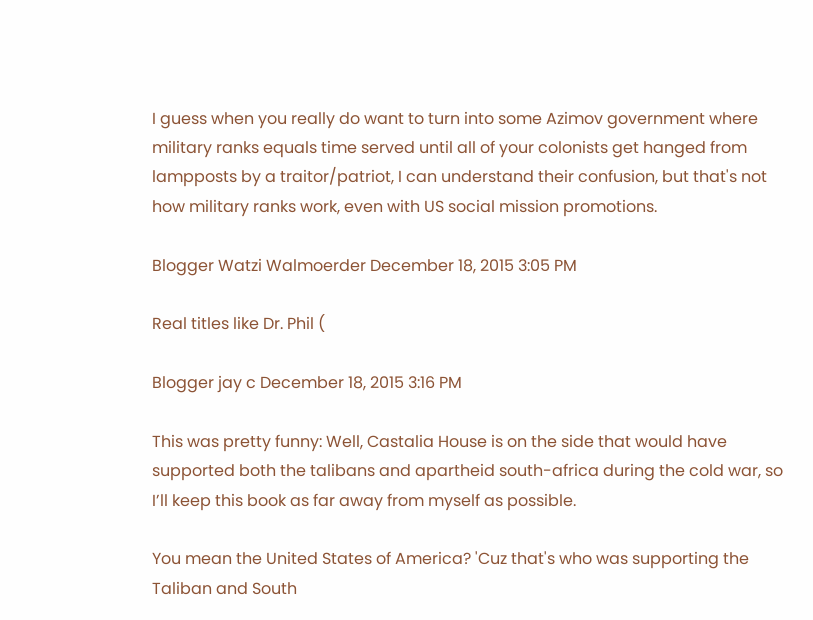I guess when you really do want to turn into some Azimov government where military ranks equals time served until all of your colonists get hanged from lampposts by a traitor/patriot, I can understand their confusion, but that's not how military ranks work, even with US social mission promotions.

Blogger Watzi Walmoerder December 18, 2015 3:05 PM

Real titles like Dr. Phil (

Blogger jay c December 18, 2015 3:16 PM

This was pretty funny: Well, Castalia House is on the side that would have supported both the talibans and apartheid south-africa during the cold war, so I’ll keep this book as far away from myself as possible.

You mean the United States of America? 'Cuz that's who was supporting the Taliban and South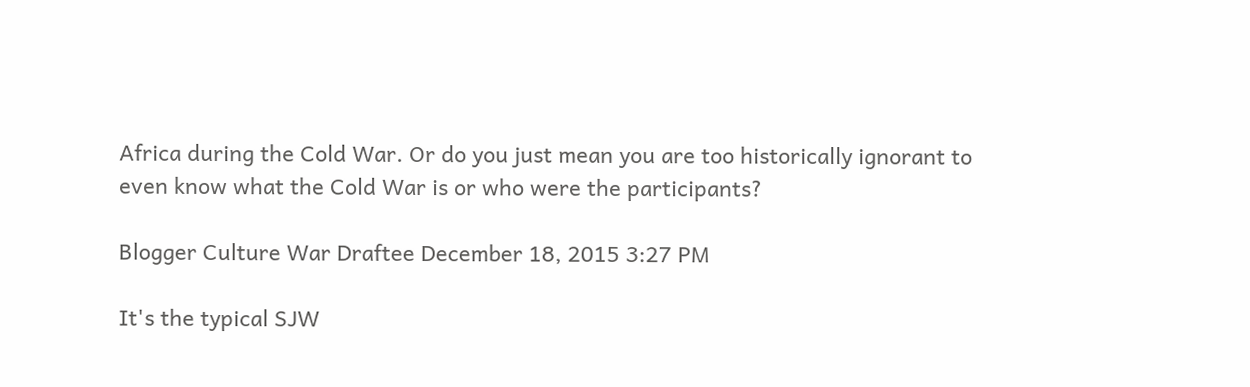Africa during the Cold War. Or do you just mean you are too historically ignorant to even know what the Cold War is or who were the participants?

Blogger Culture War Draftee December 18, 2015 3:27 PM

It's the typical SJW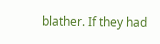blather. If they had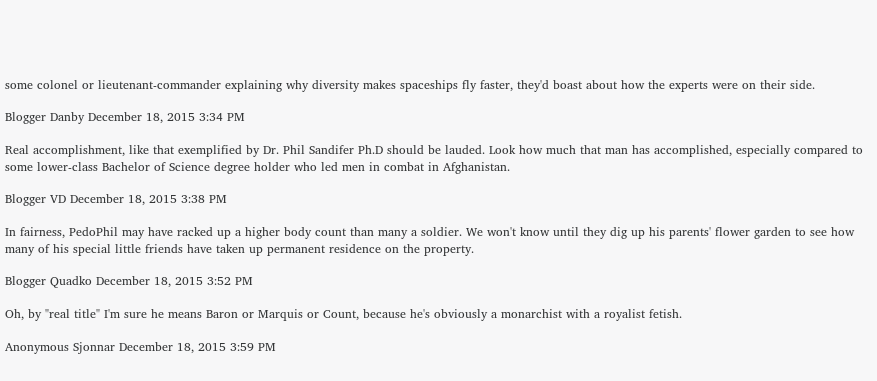some colonel or lieutenant-commander explaining why diversity makes spaceships fly faster, they'd boast about how the experts were on their side.

Blogger Danby December 18, 2015 3:34 PM

Real accomplishment, like that exemplified by Dr. Phil Sandifer Ph.D should be lauded. Look how much that man has accomplished, especially compared to some lower-class Bachelor of Science degree holder who led men in combat in Afghanistan.

Blogger VD December 18, 2015 3:38 PM

In fairness, PedoPhil may have racked up a higher body count than many a soldier. We won't know until they dig up his parents' flower garden to see how many of his special little friends have taken up permanent residence on the property.

Blogger Quadko December 18, 2015 3:52 PM

Oh, by "real title" I'm sure he means Baron or Marquis or Count, because he's obviously a monarchist with a royalist fetish.

Anonymous Sjonnar December 18, 2015 3:59 PM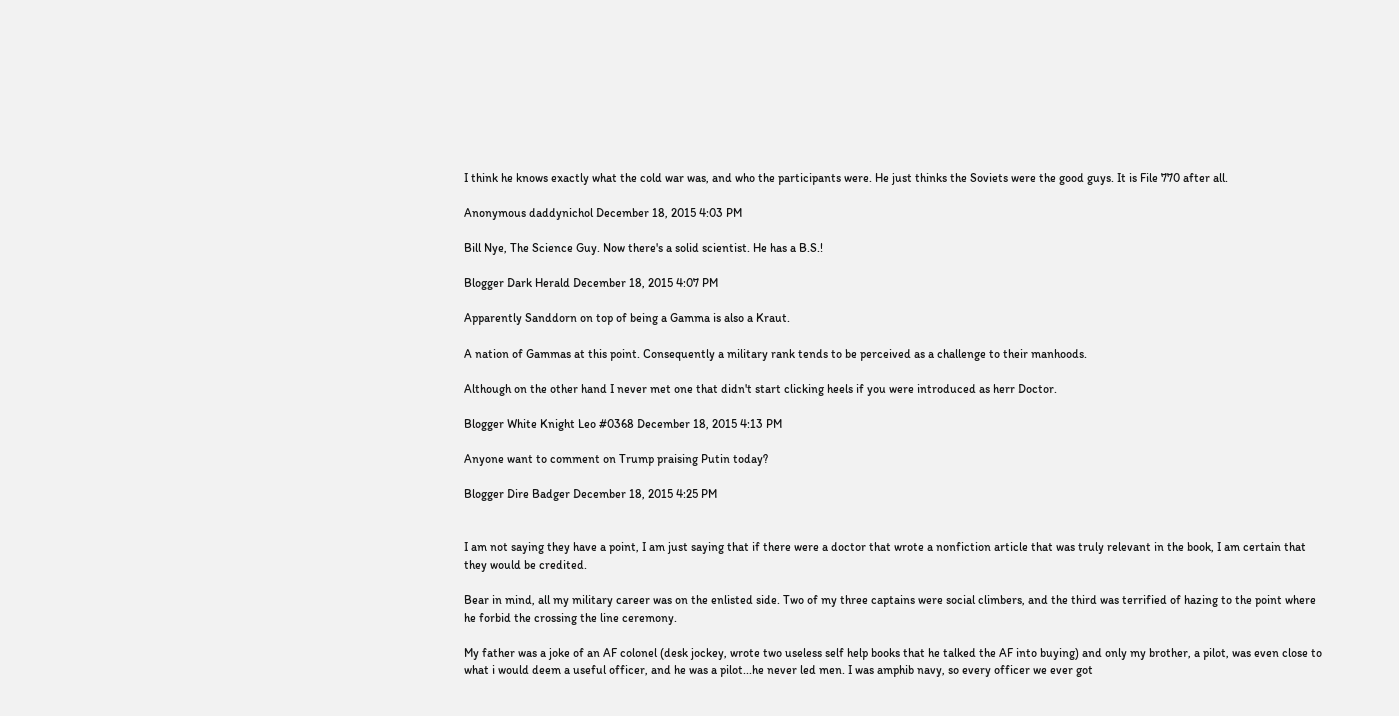I think he knows exactly what the cold war was, and who the participants were. He just thinks the Soviets were the good guys. It is File 770 after all.

Anonymous daddynichol December 18, 2015 4:03 PM

Bill Nye, The Science Guy. Now there's a solid scientist. He has a B.S.!

Blogger Dark Herald December 18, 2015 4:07 PM

Apparently Sanddorn on top of being a Gamma is also a Kraut.

A nation of Gammas at this point. Consequently a military rank tends to be perceived as a challenge to their manhoods.

Although on the other hand I never met one that didn't start clicking heels if you were introduced as herr Doctor.

Blogger White Knight Leo #0368 December 18, 2015 4:13 PM

Anyone want to comment on Trump praising Putin today?

Blogger Dire Badger December 18, 2015 4:25 PM


I am not saying they have a point, I am just saying that if there were a doctor that wrote a nonfiction article that was truly relevant in the book, I am certain that they would be credited.

Bear in mind, all my military career was on the enlisted side. Two of my three captains were social climbers, and the third was terrified of hazing to the point where he forbid the crossing the line ceremony.

My father was a joke of an AF colonel (desk jockey, wrote two useless self help books that he talked the AF into buying) and only my brother, a pilot, was even close to what i would deem a useful officer, and he was a pilot...he never led men. I was amphib navy, so every officer we ever got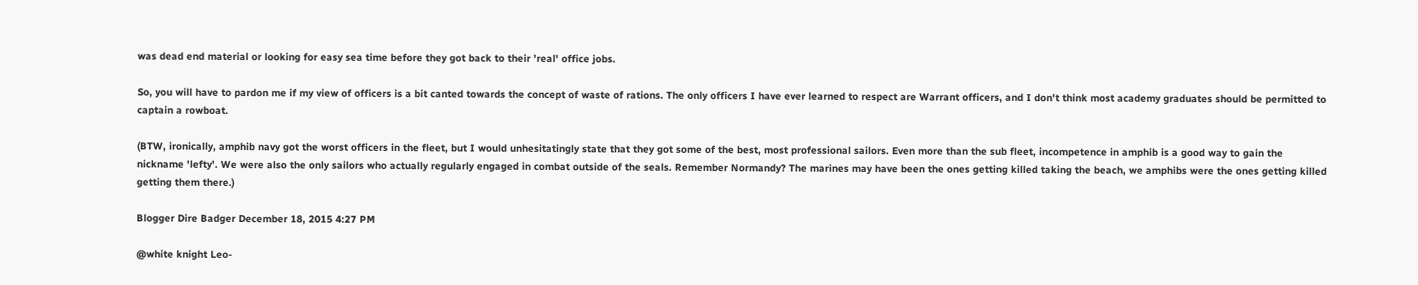was dead end material or looking for easy sea time before they got back to their 'real' office jobs.

So, you will have to pardon me if my view of officers is a bit canted towards the concept of waste of rations. The only officers I have ever learned to respect are Warrant officers, and I don't think most academy graduates should be permitted to captain a rowboat.

(BTW, ironically, amphib navy got the worst officers in the fleet, but I would unhesitatingly state that they got some of the best, most professional sailors. Even more than the sub fleet, incompetence in amphib is a good way to gain the nickname 'lefty'. We were also the only sailors who actually regularly engaged in combat outside of the seals. Remember Normandy? The marines may have been the ones getting killed taking the beach, we amphibs were the ones getting killed getting them there.)

Blogger Dire Badger December 18, 2015 4:27 PM

@white knight Leo-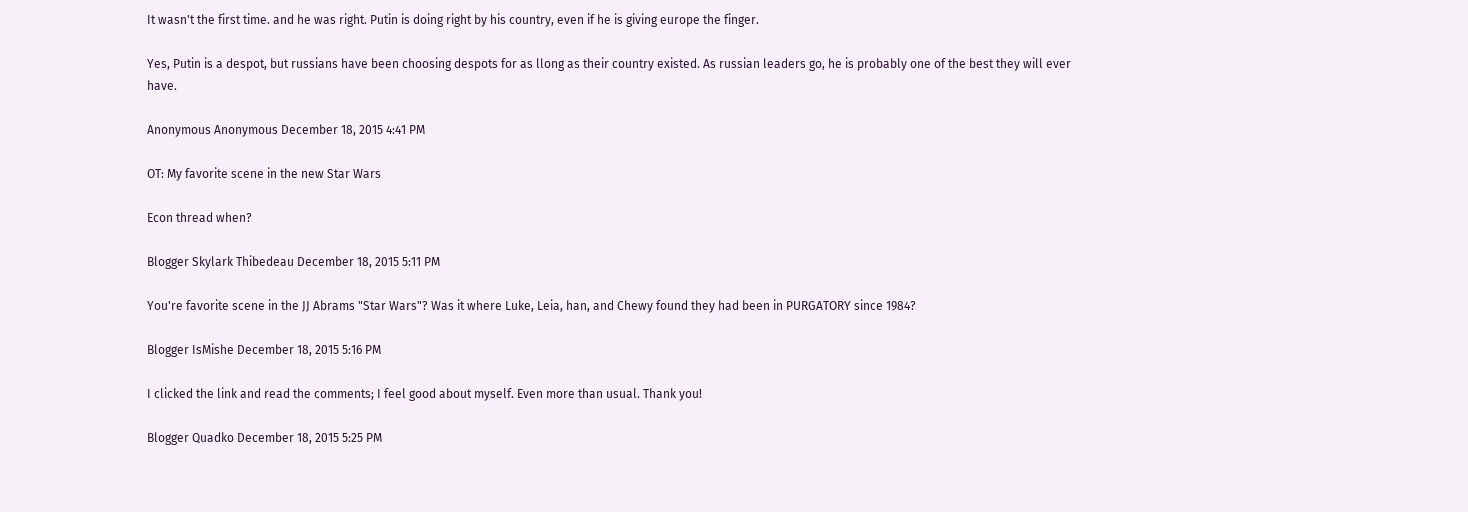It wasn't the first time. and he was right. Putin is doing right by his country, even if he is giving europe the finger.

Yes, Putin is a despot, but russians have been choosing despots for as llong as their country existed. As russian leaders go, he is probably one of the best they will ever have.

Anonymous Anonymous December 18, 2015 4:41 PM

OT: My favorite scene in the new Star Wars

Econ thread when?

Blogger Skylark Thibedeau December 18, 2015 5:11 PM

You're favorite scene in the JJ Abrams "Star Wars"? Was it where Luke, Leia, han, and Chewy found they had been in PURGATORY since 1984?

Blogger IsMishe December 18, 2015 5:16 PM

I clicked the link and read the comments; I feel good about myself. Even more than usual. Thank you!

Blogger Quadko December 18, 2015 5:25 PM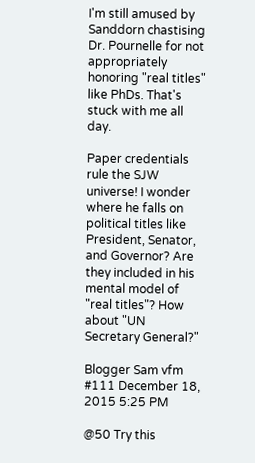I'm still amused by Sanddorn chastising Dr. Pournelle for not appropriately honoring "real titles" like PhDs. That's stuck with me all day.

Paper credentials rule the SJW universe! I wonder where he falls on political titles like President, Senator, and Governor? Are they included in his mental model of "real titles"? How about "UN Secretary General?"

Blogger Sam vfm #111 December 18, 2015 5:25 PM

@50 Try this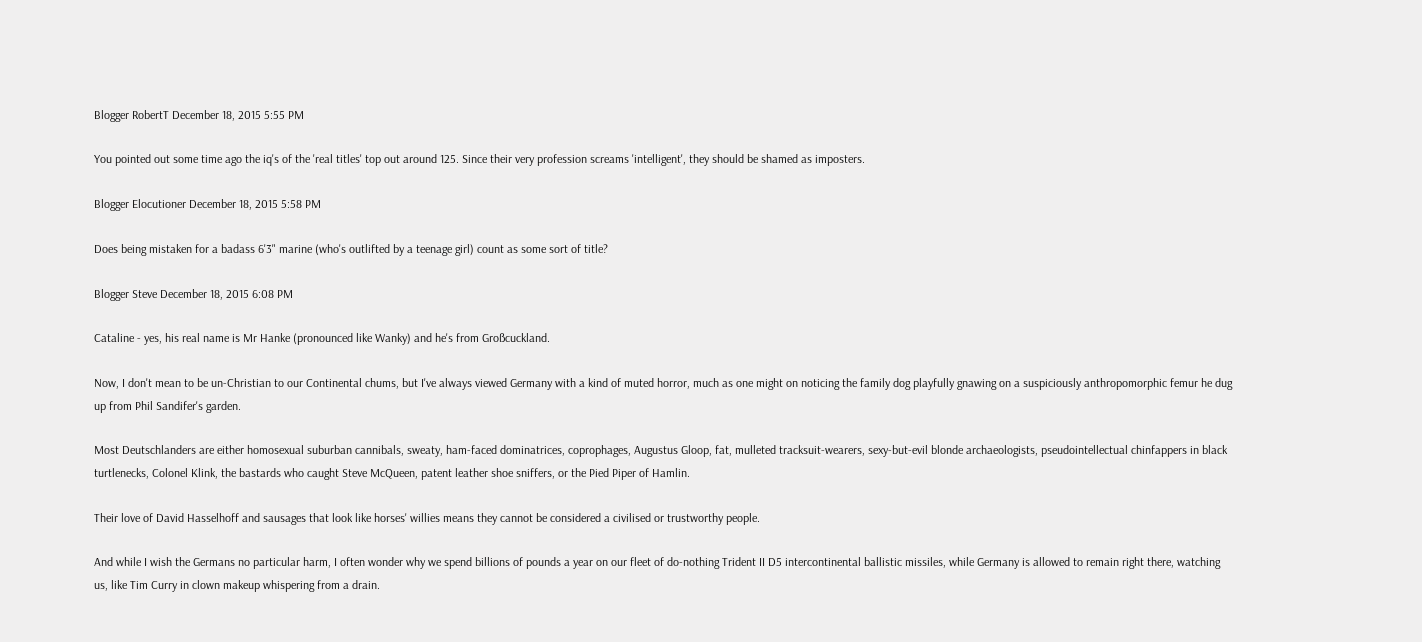Blogger RobertT December 18, 2015 5:55 PM

You pointed out some time ago the iq's of the 'real titles' top out around 125. Since their very profession screams 'intelligent', they should be shamed as imposters.

Blogger Elocutioner December 18, 2015 5:58 PM

Does being mistaken for a badass 6'3" marine (who's outlifted by a teenage girl) count as some sort of title?

Blogger Steve December 18, 2015 6:08 PM

Cataline - yes, his real name is Mr Hanke (pronounced like Wanky) and he's from Großcuckland.

Now, I don't mean to be un-Christian to our Continental chums, but I've always viewed Germany with a kind of muted horror, much as one might on noticing the family dog playfully gnawing on a suspiciously anthropomorphic femur he dug up from Phil Sandifer's garden.

Most Deutschlanders are either homosexual suburban cannibals, sweaty, ham-faced dominatrices, coprophages, Augustus Gloop, fat, mulleted tracksuit-wearers, sexy-but-evil blonde archaeologists, pseudointellectual chinfappers in black turtlenecks, Colonel Klink, the bastards who caught Steve McQueen, patent leather shoe sniffers, or the Pied Piper of Hamlin.

Their love of David Hasselhoff and sausages that look like horses' willies means they cannot be considered a civilised or trustworthy people.

And while I wish the Germans no particular harm, I often wonder why we spend billions of pounds a year on our fleet of do-nothing Trident II D5 intercontinental ballistic missiles, while Germany is allowed to remain right there, watching us, like Tim Curry in clown makeup whispering from a drain.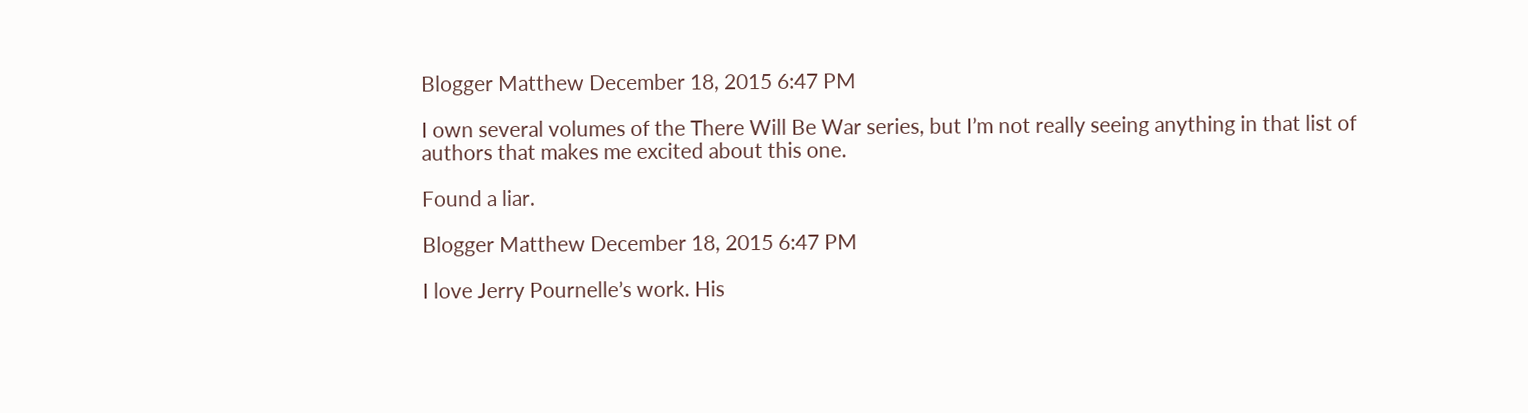Blogger Matthew December 18, 2015 6:47 PM

I own several volumes of the There Will Be War series, but I’m not really seeing anything in that list of authors that makes me excited about this one.

Found a liar.

Blogger Matthew December 18, 2015 6:47 PM

I love Jerry Pournelle’s work. His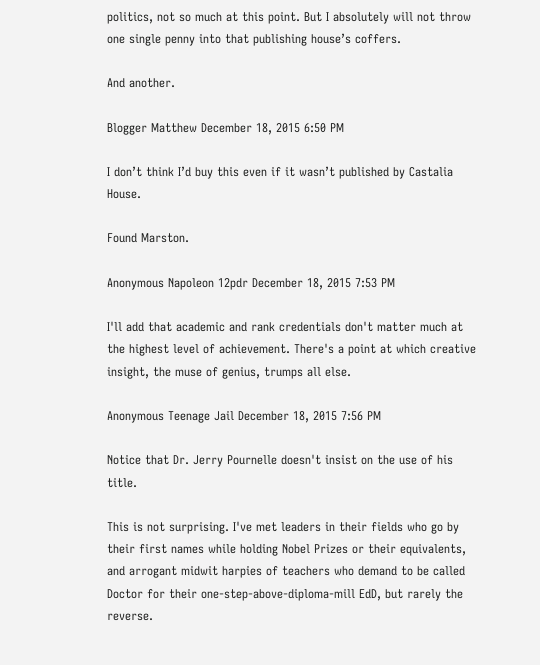politics, not so much at this point. But I absolutely will not throw one single penny into that publishing house’s coffers.

And another.

Blogger Matthew December 18, 2015 6:50 PM

I don’t think I’d buy this even if it wasn’t published by Castalia House.

Found Marston.

Anonymous Napoleon 12pdr December 18, 2015 7:53 PM

I'll add that academic and rank credentials don't matter much at the highest level of achievement. There's a point at which creative insight, the muse of genius, trumps all else.

Anonymous Teenage Jail December 18, 2015 7:56 PM

Notice that Dr. Jerry Pournelle doesn't insist on the use of his title.

This is not surprising. I've met leaders in their fields who go by their first names while holding Nobel Prizes or their equivalents, and arrogant midwit harpies of teachers who demand to be called Doctor for their one-step-above-diploma-mill EdD, but rarely the reverse.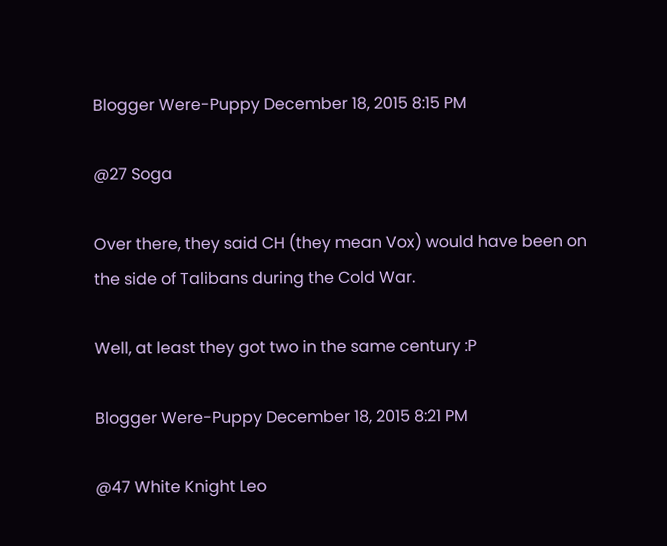Blogger Were-Puppy December 18, 2015 8:15 PM

@27 Soga

Over there, they said CH (they mean Vox) would have been on the side of Talibans during the Cold War.

Well, at least they got two in the same century :P

Blogger Were-Puppy December 18, 2015 8:21 PM

@47 White Knight Leo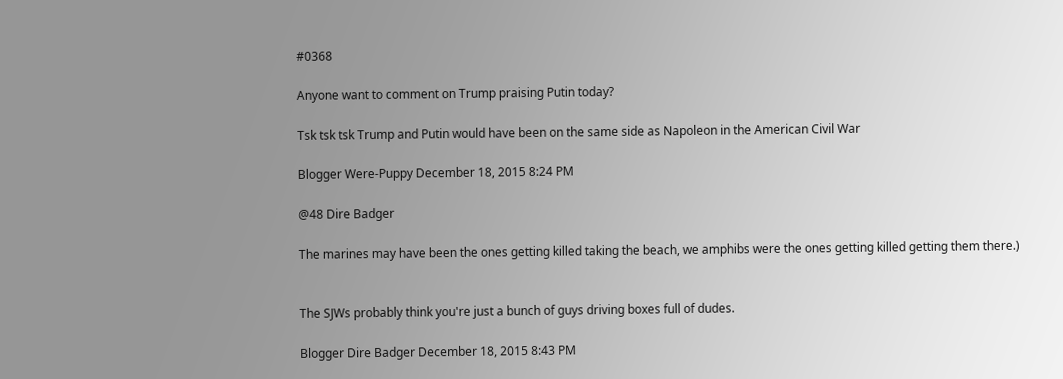#0368

Anyone want to comment on Trump praising Putin today?

Tsk tsk tsk Trump and Putin would have been on the same side as Napoleon in the American Civil War

Blogger Were-Puppy December 18, 2015 8:24 PM

@48 Dire Badger

The marines may have been the ones getting killed taking the beach, we amphibs were the ones getting killed getting them there.)


The SJWs probably think you're just a bunch of guys driving boxes full of dudes.

Blogger Dire Badger December 18, 2015 8:43 PM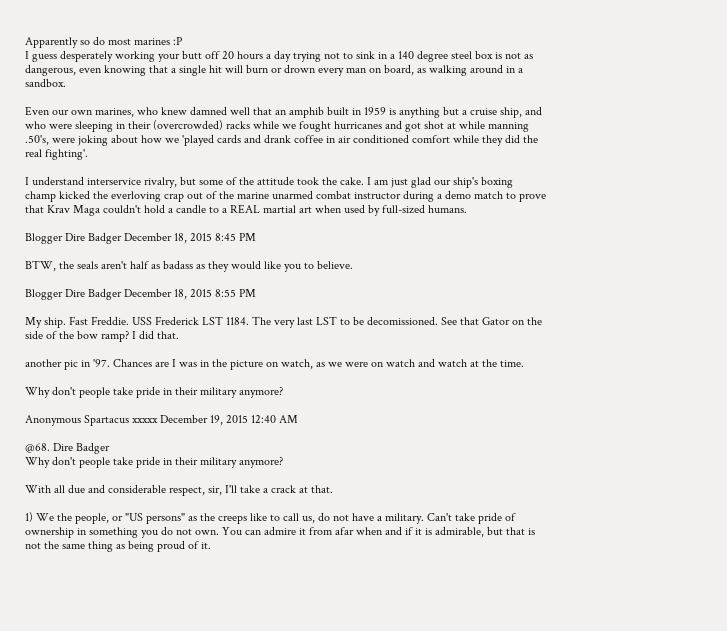Apparently so do most marines :P
I guess desperately working your butt off 20 hours a day trying not to sink in a 140 degree steel box is not as dangerous, even knowing that a single hit will burn or drown every man on board, as walking around in a sandbox.

Even our own marines, who knew damned well that an amphib built in 1959 is anything but a cruise ship, and who were sleeping in their (overcrowded) racks while we fought hurricanes and got shot at while manning .50's, were joking about how we 'played cards and drank coffee in air conditioned comfort while they did the real fighting'.

I understand interservice rivalry, but some of the attitude took the cake. I am just glad our ship's boxing champ kicked the everloving crap out of the marine unarmed combat instructor during a demo match to prove that Krav Maga couldn't hold a candle to a REAL martial art when used by full-sized humans.

Blogger Dire Badger December 18, 2015 8:45 PM

BTW, the seals aren't half as badass as they would like you to believe.

Blogger Dire Badger December 18, 2015 8:55 PM

My ship. Fast Freddie. USS Frederick LST 1184. The very last LST to be decomissioned. See that Gator on the side of the bow ramp? I did that.

another pic in '97. Chances are I was in the picture on watch, as we were on watch and watch at the time.

Why don't people take pride in their military anymore?

Anonymous Spartacus xxxxx December 19, 2015 12:40 AM

@68. Dire Badger
Why don't people take pride in their military anymore?

With all due and considerable respect, sir, I'll take a crack at that.

1) We the people, or "US persons" as the creeps like to call us, do not have a military. Can't take pride of ownership in something you do not own. You can admire it from afar when and if it is admirable, but that is not the same thing as being proud of it.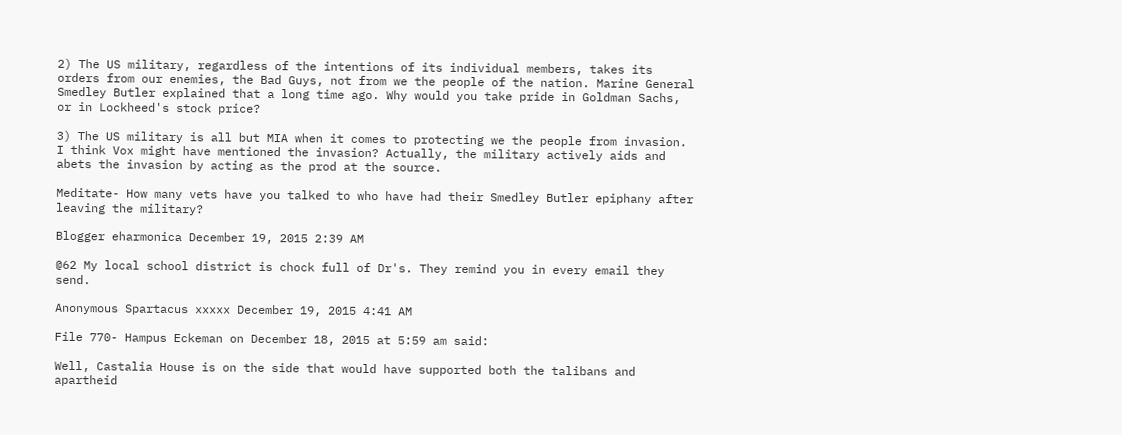2) The US military, regardless of the intentions of its individual members, takes its orders from our enemies, the Bad Guys, not from we the people of the nation. Marine General Smedley Butler explained that a long time ago. Why would you take pride in Goldman Sachs, or in Lockheed's stock price?

3) The US military is all but MIA when it comes to protecting we the people from invasion. I think Vox might have mentioned the invasion? Actually, the military actively aids and abets the invasion by acting as the prod at the source.

Meditate- How many vets have you talked to who have had their Smedley Butler epiphany after leaving the military?

Blogger eharmonica December 19, 2015 2:39 AM

@62 My local school district is chock full of Dr's. They remind you in every email they send.

Anonymous Spartacus xxxxx December 19, 2015 4:41 AM

File 770- Hampus Eckeman on December 18, 2015 at 5:59 am said:

Well, Castalia House is on the side that would have supported both the talibans and apartheid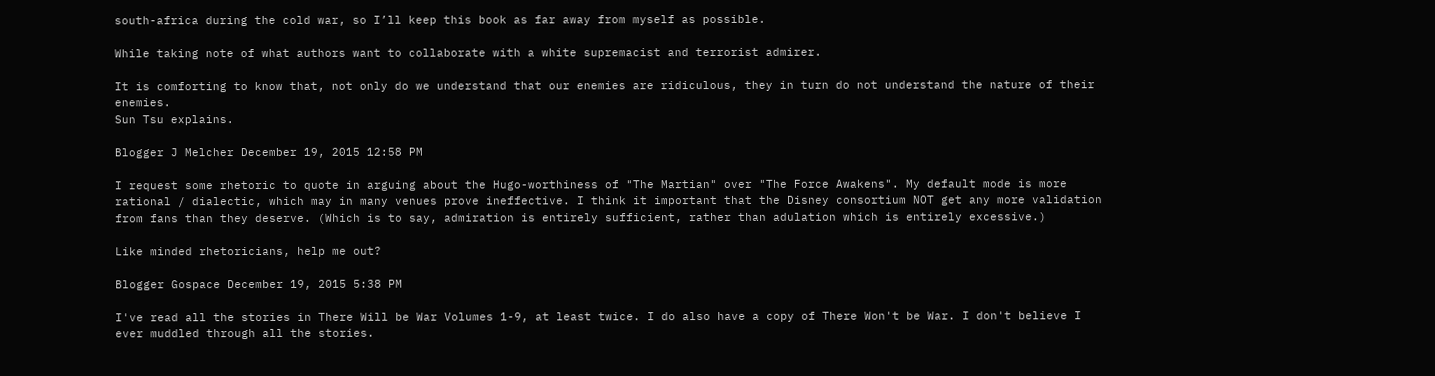south-africa during the cold war, so I’ll keep this book as far away from myself as possible.

While taking note of what authors want to collaborate with a white supremacist and terrorist admirer.

It is comforting to know that, not only do we understand that our enemies are ridiculous, they in turn do not understand the nature of their enemies.
Sun Tsu explains.

Blogger J Melcher December 19, 2015 12:58 PM

I request some rhetoric to quote in arguing about the Hugo-worthiness of "The Martian" over "The Force Awakens". My default mode is more rational / dialectic, which may in many venues prove ineffective. I think it important that the Disney consortium NOT get any more validation from fans than they deserve. (Which is to say, admiration is entirely sufficient, rather than adulation which is entirely excessive.)

Like minded rhetoricians, help me out?

Blogger Gospace December 19, 2015 5:38 PM

I've read all the stories in There Will be War Volumes 1-9, at least twice. I do also have a copy of There Won't be War. I don't believe I ever muddled through all the stories.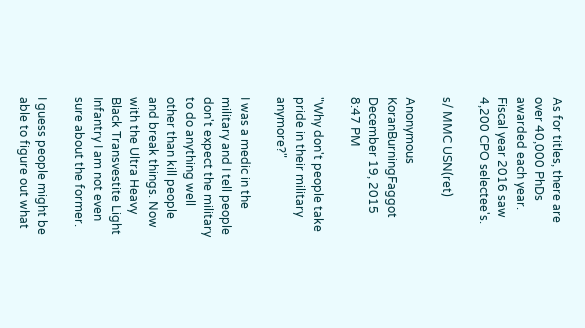As for titles, there are over 40,000 PhDs awarded each year. Fiscal year 2016 saw 4,200 CPO selectee's.

s/ MMC USN(ret)

Anonymous KoranBurningFaggot December 19, 2015 8:47 PM

"Why don't people take pride in their military anymore?"

I was a medic in the military and I tell people don't expect the military to do anything well other than kill people and break things. Now with the Ultra Heavy Black Transvestite Light Infantry I am not even sure about the former.

I guess people might be able to figure out what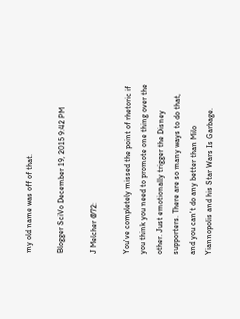my old name was off of that.

Blogger SciVo December 19, 2015 9:42 PM

J Melcher @72:

You've completely missed the point of rhetoric if you think you need to promote one thing over the other. Just emotionally trigger the Disney supporters. There are so many ways to do that, and you can't do any better than Milo Yiannopolis and his Star Wars Is Garbage.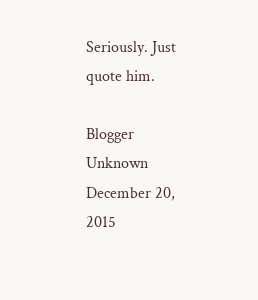Seriously. Just quote him.

Blogger Unknown December 20, 2015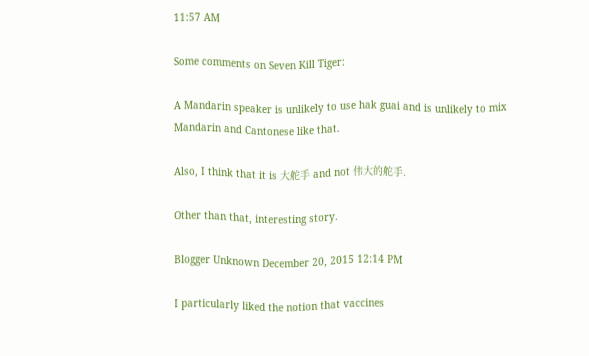11:57 AM

Some comments on Seven Kill Tiger:

A Mandarin speaker is unlikely to use hak guai and is unlikely to mix Mandarin and Cantonese like that.

Also, I think that it is 大舵手 and not 伟大的舵手.

Other than that, interesting story.

Blogger Unknown December 20, 2015 12:14 PM

I particularly liked the notion that vaccines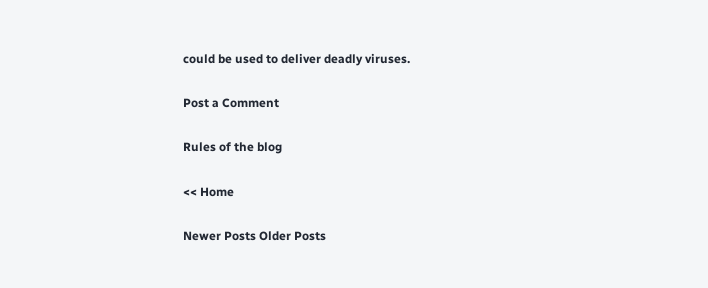could be used to deliver deadly viruses.

Post a Comment

Rules of the blog

<< Home

Newer Posts Older Posts